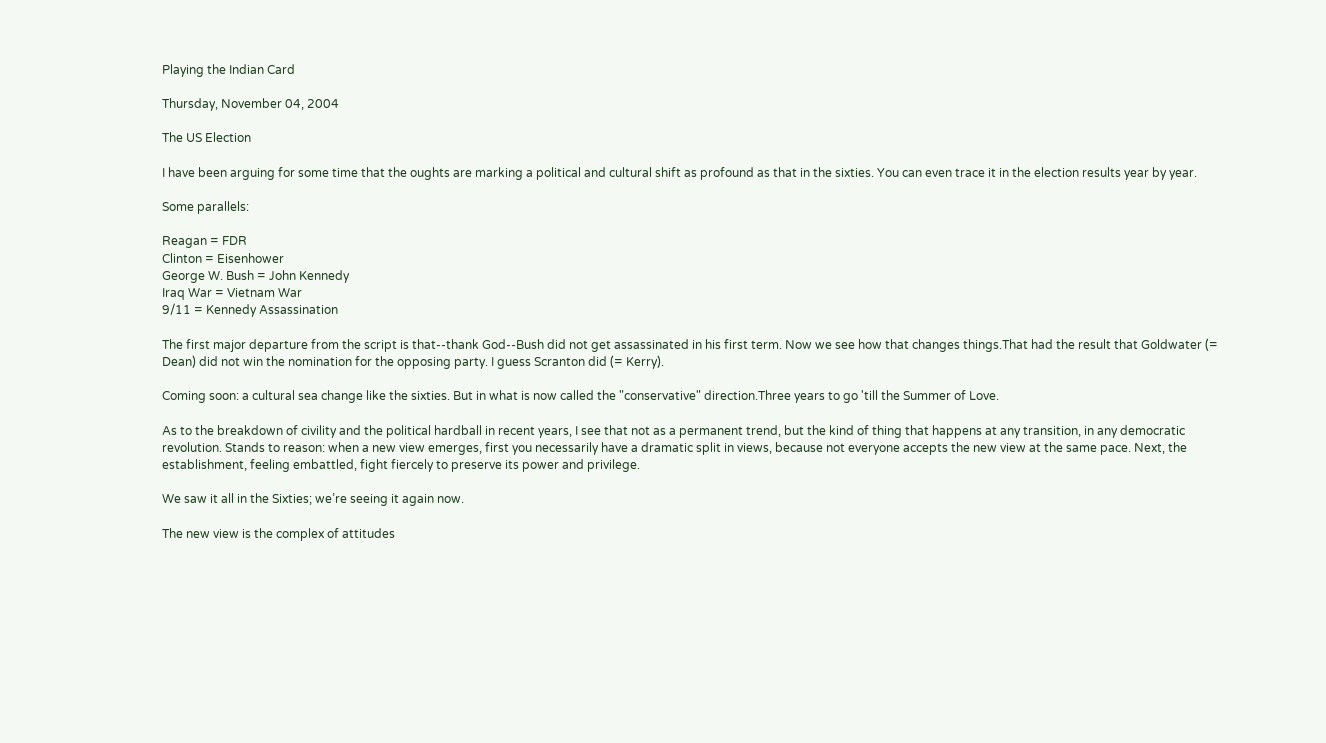Playing the Indian Card

Thursday, November 04, 2004

The US Election

I have been arguing for some time that the oughts are marking a political and cultural shift as profound as that in the sixties. You can even trace it in the election results year by year.

Some parallels:

Reagan = FDR
Clinton = Eisenhower
George W. Bush = John Kennedy
Iraq War = Vietnam War
9/11 = Kennedy Assassination

The first major departure from the script is that--thank God--Bush did not get assassinated in his first term. Now we see how that changes things.That had the result that Goldwater (= Dean) did not win the nomination for the opposing party. I guess Scranton did (= Kerry).

Coming soon: a cultural sea change like the sixties. But in what is now called the "conservative" direction.Three years to go 'till the Summer of Love.

As to the breakdown of civility and the political hardball in recent years, I see that not as a permanent trend, but the kind of thing that happens at any transition, in any democratic revolution. Stands to reason: when a new view emerges, first you necessarily have a dramatic split in views, because not everyone accepts the new view at the same pace. Next, the establishment, feeling embattled, fight fiercely to preserve its power and privilege.

We saw it all in the Sixties; we’re seeing it again now.

The new view is the complex of attitudes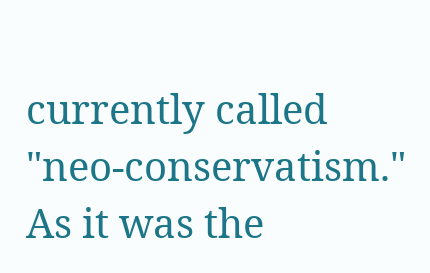currently called "neo-conservatism." As it was the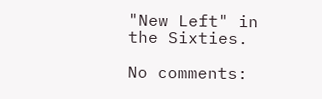"New Left" in the Sixties.

No comments: